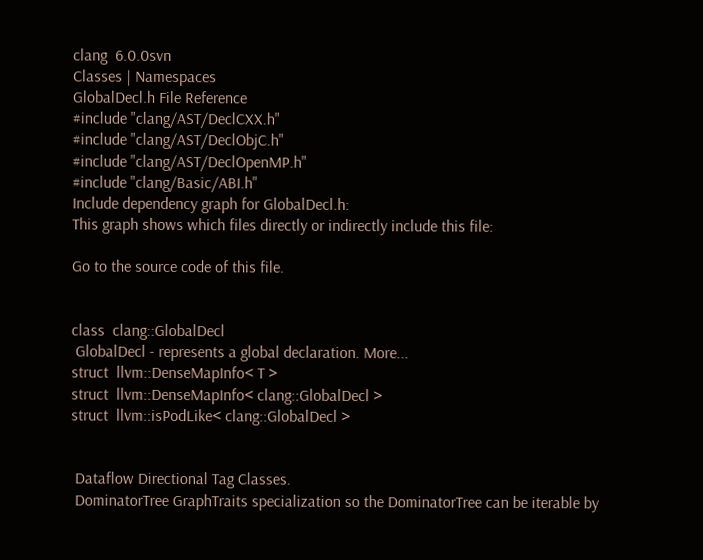clang  6.0.0svn
Classes | Namespaces
GlobalDecl.h File Reference
#include "clang/AST/DeclCXX.h"
#include "clang/AST/DeclObjC.h"
#include "clang/AST/DeclOpenMP.h"
#include "clang/Basic/ABI.h"
Include dependency graph for GlobalDecl.h:
This graph shows which files directly or indirectly include this file:

Go to the source code of this file.


class  clang::GlobalDecl
 GlobalDecl - represents a global declaration. More...
struct  llvm::DenseMapInfo< T >
struct  llvm::DenseMapInfo< clang::GlobalDecl >
struct  llvm::isPodLike< clang::GlobalDecl >


 Dataflow Directional Tag Classes.
 DominatorTree GraphTraits specialization so the DominatorTree can be iterable by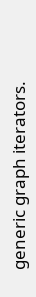generic graph iterators.